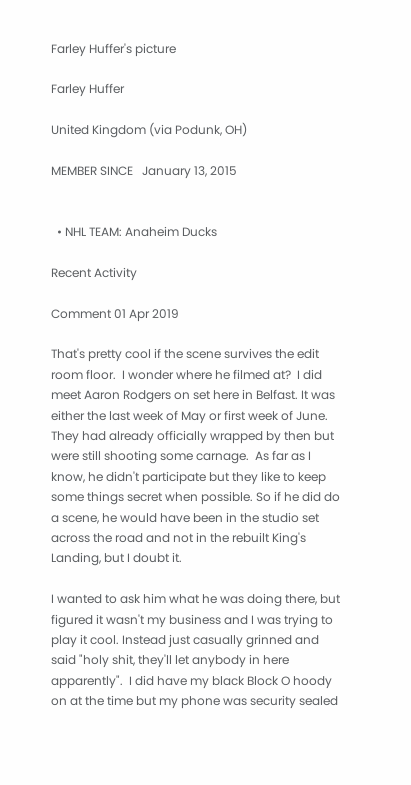Farley Huffer's picture

Farley Huffer

United Kingdom (via Podunk, OH)

MEMBER SINCE   January 13, 2015


  • NHL TEAM: Anaheim Ducks

Recent Activity

Comment 01 Apr 2019

That's pretty cool if the scene survives the edit room floor.  I wonder where he filmed at?  I did meet Aaron Rodgers on set here in Belfast. It was either the last week of May or first week of June.  They had already officially wrapped by then but were still shooting some carnage.  As far as I know, he didn't participate but they like to keep some things secret when possible. So if he did do a scene, he would have been in the studio set across the road and not in the rebuilt King's Landing, but I doubt it.

I wanted to ask him what he was doing there, but figured it wasn't my business and I was trying to play it cool. Instead just casually grinned and said "holy shit, they'll let anybody in here apparently".  I did have my black Block O hoody on at the time but my phone was security sealed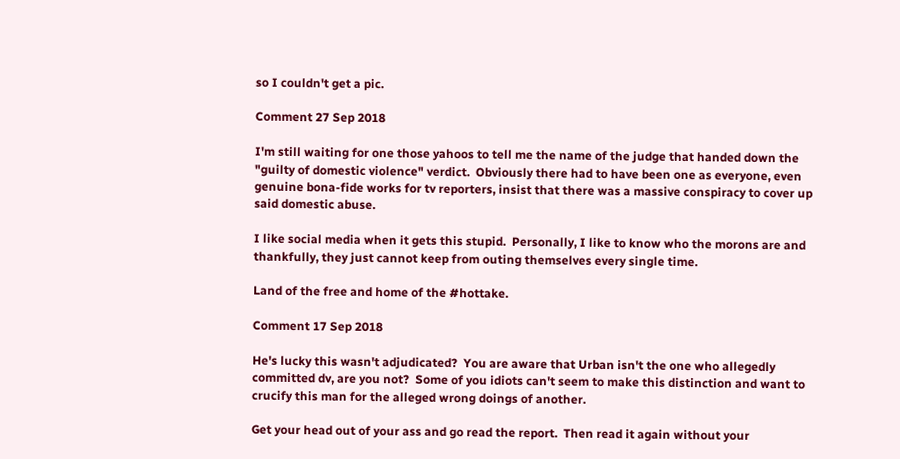so I couldn't get a pic.

Comment 27 Sep 2018

I'm still waiting for one those yahoos to tell me the name of the judge that handed down the "guilty of domestic violence" verdict.  Obviously there had to have been one as everyone, even genuine bona-fide works for tv reporters, insist that there was a massive conspiracy to cover up said domestic abuse.

I like social media when it gets this stupid.  Personally, I like to know who the morons are and thankfully, they just cannot keep from outing themselves every single time.

Land of the free and home of the #hottake.

Comment 17 Sep 2018

He's lucky this wasn't adjudicated?  You are aware that Urban isn't the one who allegedly committed dv, are you not?  Some of you idiots can't seem to make this distinction and want to crucify this man for the alleged wrong doings of another.

Get your head out of your ass and go read the report.  Then read it again without your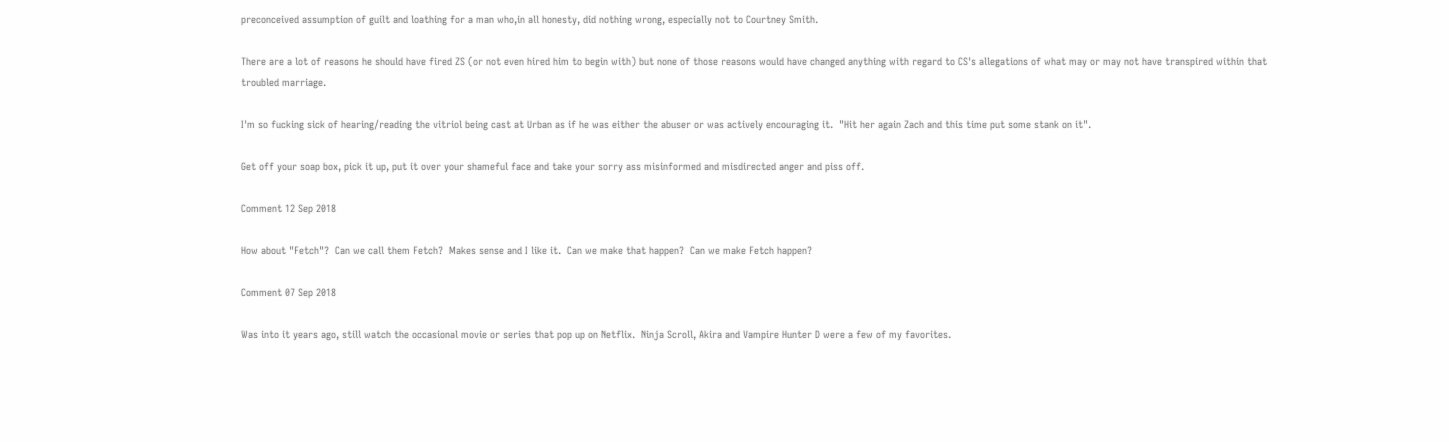preconceived assumption of guilt and loathing for a man who,in all honesty, did nothing wrong, especially not to Courtney Smith.

There are a lot of reasons he should have fired ZS (or not even hired him to begin with) but none of those reasons would have changed anything with regard to CS's allegations of what may or may not have transpired within that troubled marriage.

I'm so fucking sick of hearing/reading the vitriol being cast at Urban as if he was either the abuser or was actively encouraging it.  "Hit her again Zach and this time put some stank on it".

Get off your soap box, pick it up, put it over your shameful face and take your sorry ass misinformed and misdirected anger and piss off.

Comment 12 Sep 2018

How about "Fetch"?  Can we call them Fetch?  Makes sense and I like it.  Can we make that happen?  Can we make Fetch happen?

Comment 07 Sep 2018

Was into it years ago, still watch the occasional movie or series that pop up on Netflix.  Ninja Scroll, Akira and Vampire Hunter D were a few of my favorites.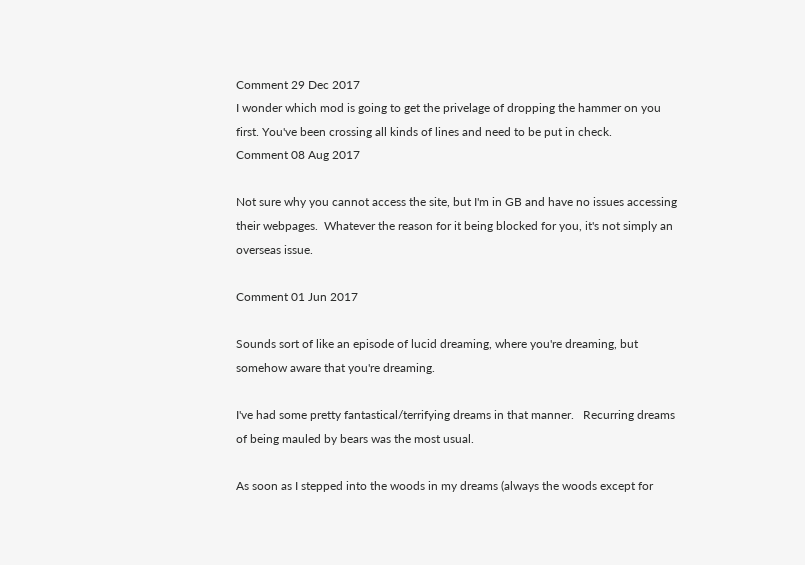Comment 29 Dec 2017
I wonder which mod is going to get the privelage of dropping the hammer on you first. You've been crossing all kinds of lines and need to be put in check.
Comment 08 Aug 2017

Not sure why you cannot access the site, but I'm in GB and have no issues accessing their webpages.  Whatever the reason for it being blocked for you, it's not simply an overseas issue.

Comment 01 Jun 2017

Sounds sort of like an episode of lucid dreaming, where you're dreaming, but somehow aware that you're dreaming.

I've had some pretty fantastical/terrifying dreams in that manner.   Recurring dreams of being mauled by bears was the most usual.

As soon as I stepped into the woods in my dreams (always the woods except for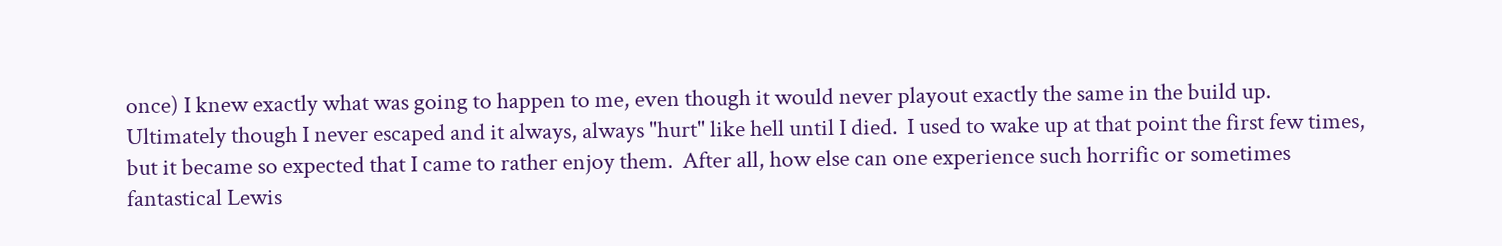once) I knew exactly what was going to happen to me, even though it would never playout exactly the same in the build up. Ultimately though I never escaped and it always, always "hurt" like hell until I died.  I used to wake up at that point the first few times, but it became so expected that I came to rather enjoy them.  After all, how else can one experience such horrific or sometimes fantastical Lewis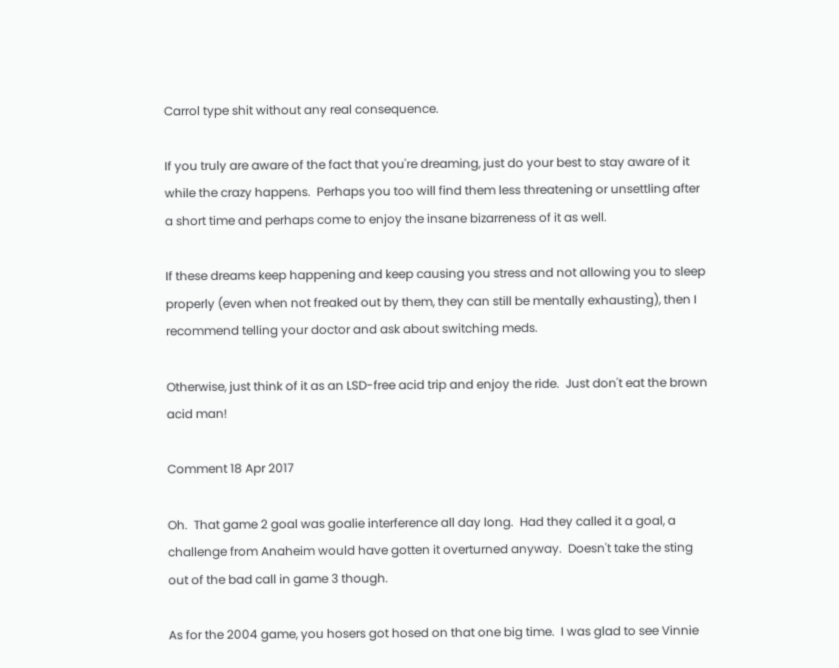Carrol type shit without any real consequence.

If you truly are aware of the fact that you're dreaming, just do your best to stay aware of it while the crazy happens.  Perhaps you too will find them less threatening or unsettling after a short time and perhaps come to enjoy the insane bizarreness of it as well.

If these dreams keep happening and keep causing you stress and not allowing you to sleep properly (even when not freaked out by them, they can still be mentally exhausting), then I recommend telling your doctor and ask about switching meds.

Otherwise, just think of it as an LSD-free acid trip and enjoy the ride.  Just don't eat the brown acid man!

Comment 18 Apr 2017

Oh.  That game 2 goal was goalie interference all day long.  Had they called it a goal, a challenge from Anaheim would have gotten it overturned anyway.  Doesn't take the sting out of the bad call in game 3 though.

As for the 2004 game, you hosers got hosed on that one big time.  I was glad to see Vinnie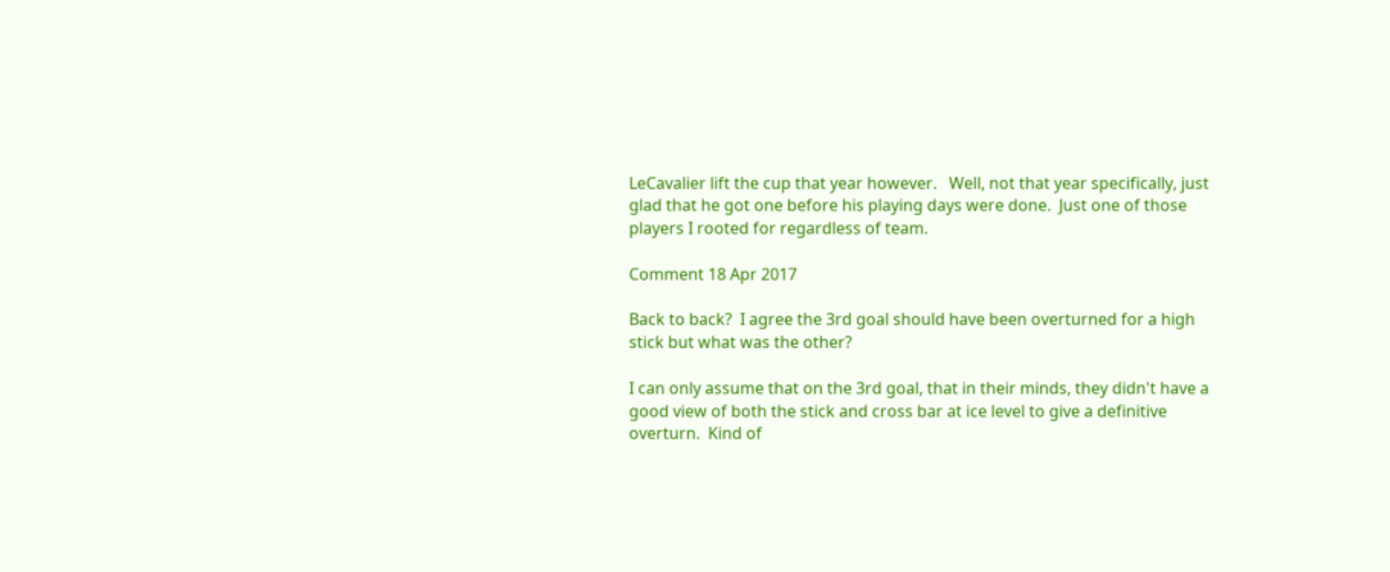LeCavalier lift the cup that year however.   Well, not that year specifically, just glad that he got one before his playing days were done.  Just one of those players I rooted for regardless of team.

Comment 18 Apr 2017

Back to back?  I agree the 3rd goal should have been overturned for a high stick but what was the other?

I can only assume that on the 3rd goal, that in their minds, they didn't have a good view of both the stick and cross bar at ice level to give a definitive overturn.  Kind of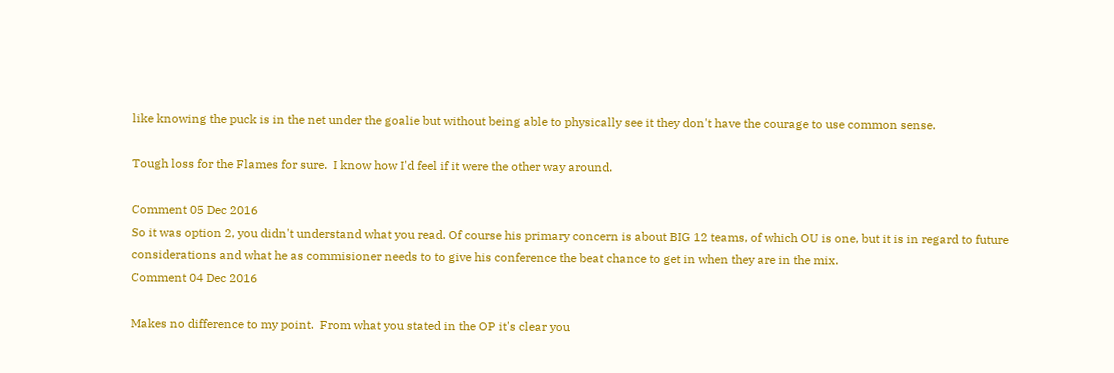like knowing the puck is in the net under the goalie but without being able to physically see it they don't have the courage to use common sense.

Tough loss for the Flames for sure.  I know how I'd feel if it were the other way around.

Comment 05 Dec 2016
So it was option 2, you didn't understand what you read. Of course his primary concern is about BIG 12 teams, of which OU is one, but it is in regard to future considerations and what he as commisioner needs to to give his conference the beat chance to get in when they are in the mix.
Comment 04 Dec 2016

Makes no difference to my point.  From what you stated in the OP it's clear you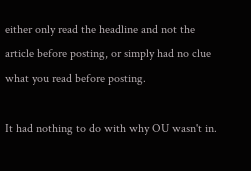either only read the headline and not the article before posting, or simply had no clue what you read before posting.

It had nothing to do with why OU wasn't in.